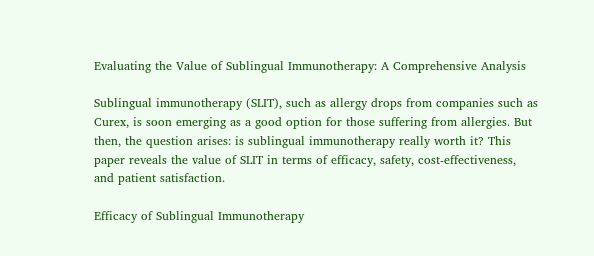Evaluating the Value of Sublingual Immunotherapy: A Comprehensive Analysis

Sublingual immunotherapy (SLIT), such as allergy drops from companies such as Curex, is soon emerging as a good option for those suffering from allergies. But then, the question arises: is sublingual immunotherapy really worth it? This paper reveals the value of SLIT in terms of efficacy, safety, cost-effectiveness, and patient satisfaction.

Efficacy of Sublingual Immunotherapy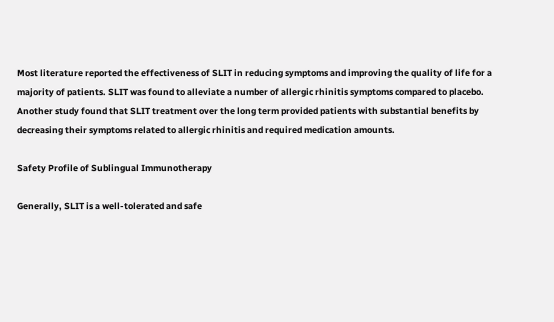Most literature reported the effectiveness of SLIT in reducing symptoms and improving the quality of life for a majority of patients. SLIT was found to alleviate a number of allergic rhinitis symptoms compared to placebo. Another study found that SLIT treatment over the long term provided patients with substantial benefits by decreasing their symptoms related to allergic rhinitis and required medication amounts.

Safety Profile of Sublingual Immunotherapy

Generally, SLIT is a well-tolerated and safe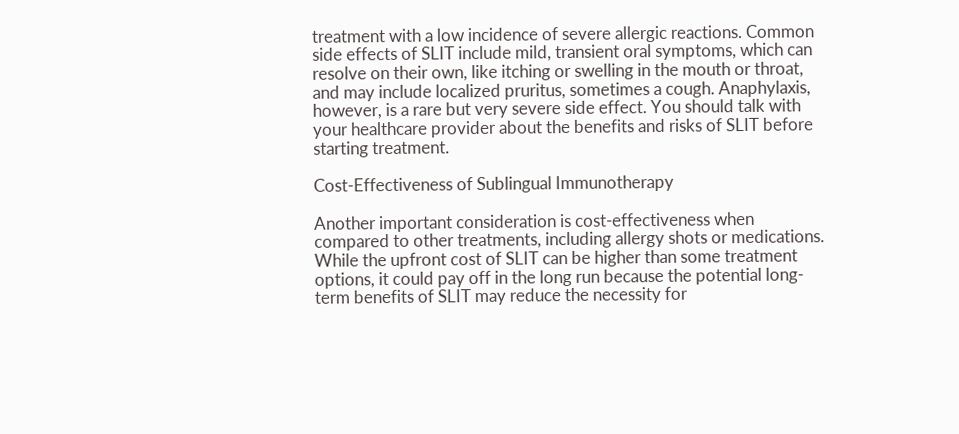treatment with a low incidence of severe allergic reactions. Common side effects of SLIT include mild, transient oral symptoms, which can resolve on their own, like itching or swelling in the mouth or throat, and may include localized pruritus, sometimes a cough. Anaphylaxis, however, is a rare but very severe side effect. You should talk with your healthcare provider about the benefits and risks of SLIT before starting treatment.

Cost-Effectiveness of Sublingual Immunotherapy

Another important consideration is cost-effectiveness when compared to other treatments, including allergy shots or medications. While the upfront cost of SLIT can be higher than some treatment options, it could pay off in the long run because the potential long-term benefits of SLIT may reduce the necessity for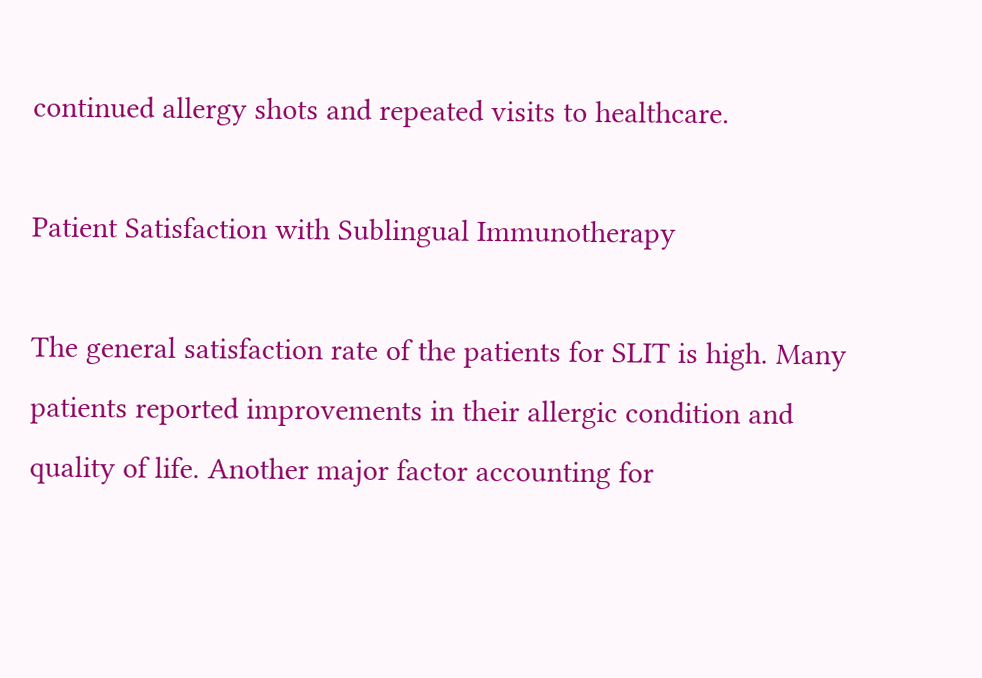continued allergy shots and repeated visits to healthcare.

Patient Satisfaction with Sublingual Immunotherapy

The general satisfaction rate of the patients for SLIT is high. Many patients reported improvements in their allergic condition and quality of life. Another major factor accounting for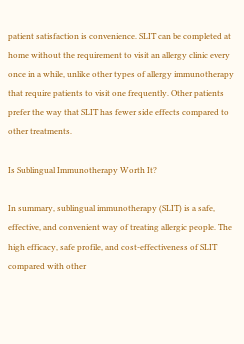patient satisfaction is convenience. SLIT can be completed at home without the requirement to visit an allergy clinic every once in a while, unlike other types of allergy immunotherapy that require patients to visit one frequently. Other patients prefer the way that SLIT has fewer side effects compared to other treatments.

Is Sublingual Immunotherapy Worth It?

In summary, sublingual immunotherapy (SLIT) is a safe, effective, and convenient way of treating allergic people. The high efficacy, safe profile, and cost-effectiveness of SLIT compared with other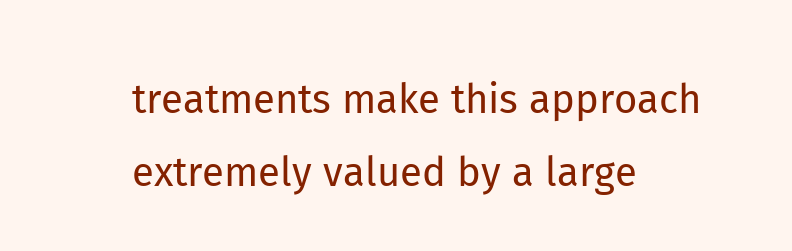treatments make this approach extremely valued by a large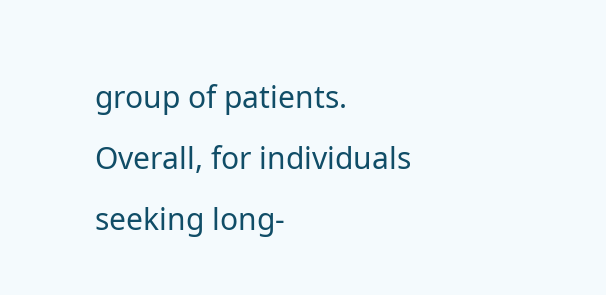group of patients. Overall, for individuals seeking long-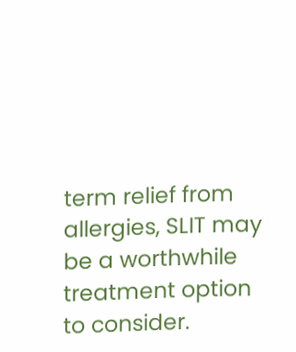term relief from allergies, SLIT may be a worthwhile treatment option to consider.